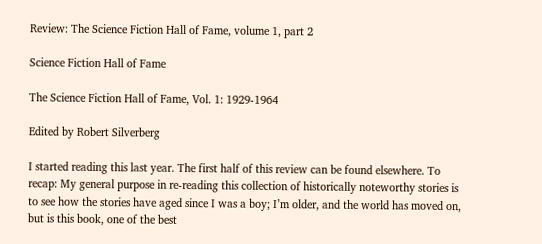Review: The Science Fiction Hall of Fame, volume 1, part 2

Science Fiction Hall of Fame

The Science Fiction Hall of Fame, Vol. 1: 1929-1964

Edited by Robert Silverberg

I started reading this last year. The first half of this review can be found elsewhere. To recap: My general purpose in re-reading this collection of historically noteworthy stories is to see how the stories have aged since I was a boy; I’m older, and the world has moved on, but is this book, one of the best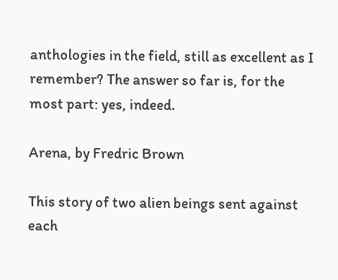anthologies in the field, still as excellent as I remember? The answer so far is, for the most part: yes, indeed.

Arena, by Fredric Brown

This story of two alien beings sent against each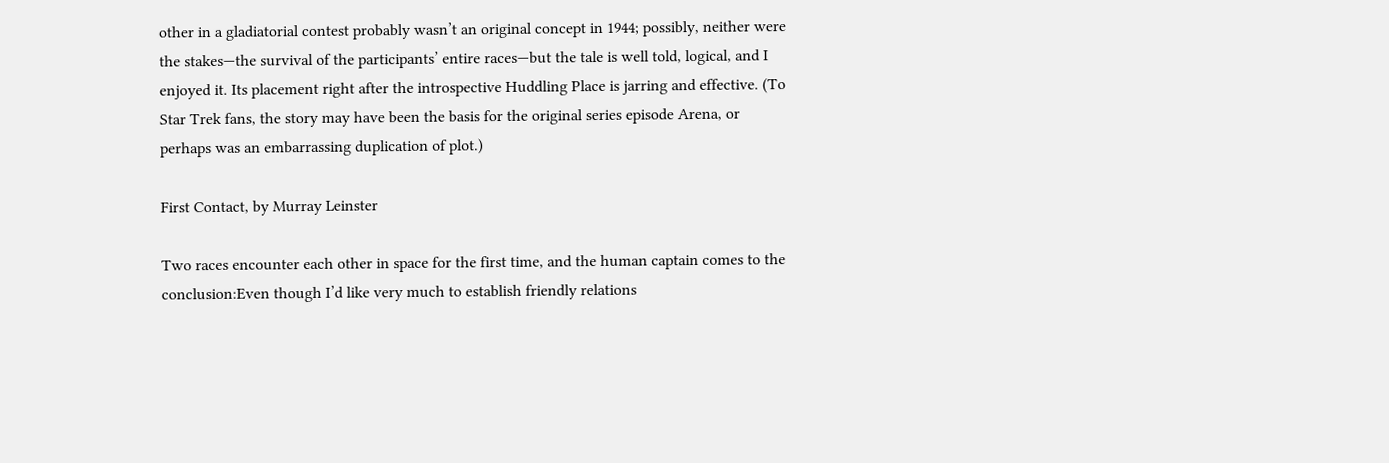other in a gladiatorial contest probably wasn’t an original concept in 1944; possibly, neither were the stakes—the survival of the participants’ entire races—but the tale is well told, logical, and I enjoyed it. Its placement right after the introspective Huddling Place is jarring and effective. (To Star Trek fans, the story may have been the basis for the original series episode Arena, or perhaps was an embarrassing duplication of plot.)

First Contact, by Murray Leinster

Two races encounter each other in space for the first time, and the human captain comes to the conclusion:Even though I’d like very much to establish friendly relations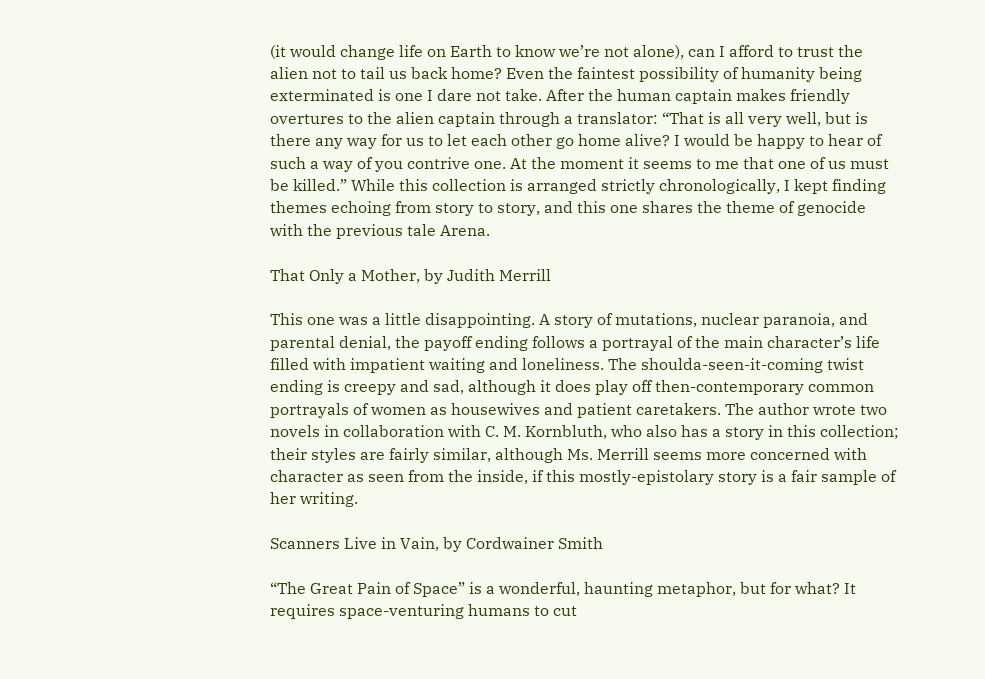(it would change life on Earth to know we’re not alone), can I afford to trust the alien not to tail us back home? Even the faintest possibility of humanity being exterminated is one I dare not take. After the human captain makes friendly overtures to the alien captain through a translator: “That is all very well, but is there any way for us to let each other go home alive? I would be happy to hear of such a way of you contrive one. At the moment it seems to me that one of us must be killed.” While this collection is arranged strictly chronologically, I kept finding themes echoing from story to story, and this one shares the theme of genocide with the previous tale Arena.

That Only a Mother, by Judith Merrill

This one was a little disappointing. A story of mutations, nuclear paranoia, and parental denial, the payoff ending follows a portrayal of the main character’s life filled with impatient waiting and loneliness. The shoulda-seen-it-coming twist ending is creepy and sad, although it does play off then-contemporary common portrayals of women as housewives and patient caretakers. The author wrote two novels in collaboration with C. M. Kornbluth, who also has a story in this collection; their styles are fairly similar, although Ms. Merrill seems more concerned with character as seen from the inside, if this mostly-epistolary story is a fair sample of her writing.

Scanners Live in Vain, by Cordwainer Smith

“The Great Pain of Space” is a wonderful, haunting metaphor, but for what? It requires space-venturing humans to cut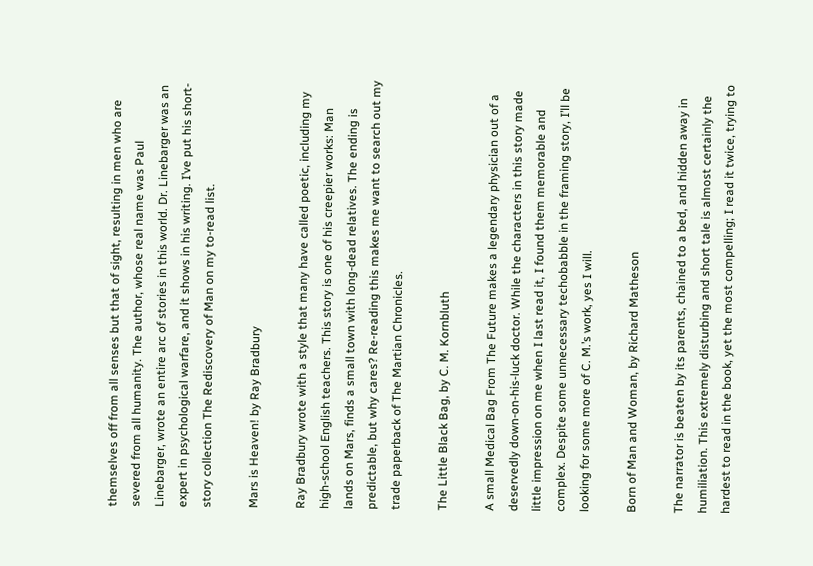themselves off from all senses but that of sight, resulting in men who are severed from all humanity. The author, whose real name was Paul Linebarger, wrote an entire arc of stories in this world. Dr. Linebarger was an expert in psychological warfare, and it shows in his writing. I’ve put his short-story collection The Rediscovery of Man on my to-read list.

Mars is Heaven! by Ray Bradbury

Ray Bradbury wrote with a style that many have called poetic, including my high-school English teachers. This story is one of his creepier works: Man lands on Mars, finds a small town with long-dead relatives. The ending is predictable, but why cares? Re-reading this makes me want to search out my trade paperback of The Martian Chronicles.

The Little Black Bag, by C. M. Kornbluth

A small Medical Bag From The Future makes a legendary physician out of a deservedly down-on-his-luck doctor. While the characters in this story made little impression on me when I last read it, I found them memorable and complex. Despite some unnecessary techobabble in the framing story, I’ll be looking for some more of C. M.’s work, yes I will.

Born of Man and Woman, by Richard Matheson

The narrator is beaten by its parents, chained to a bed, and hidden away in humiliation. This extremely disturbing and short tale is almost certainly the hardest to read in the book, yet the most compelling; I read it twice, trying to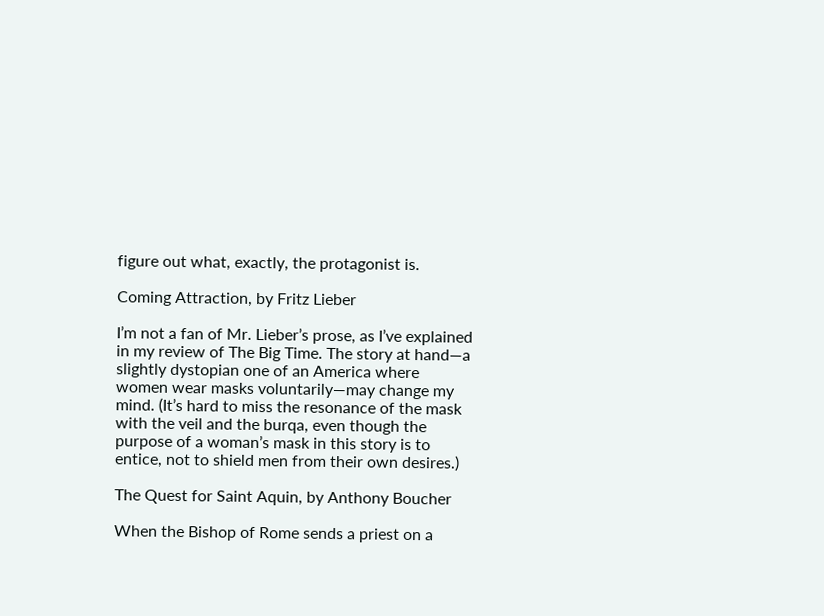figure out what, exactly, the protagonist is.

Coming Attraction, by Fritz Lieber

I’m not a fan of Mr. Lieber’s prose, as I’ve explained in my review of The Big Time. The story at hand—a slightly dystopian one of an America where women wear masks voluntarily—may change my mind. (It’s hard to miss the resonance of the mask with the veil and the burqa, even though the purpose of a woman’s mask in this story is to entice, not to shield men from their own desires.)

The Quest for Saint Aquin, by Anthony Boucher

When the Bishop of Rome sends a priest on a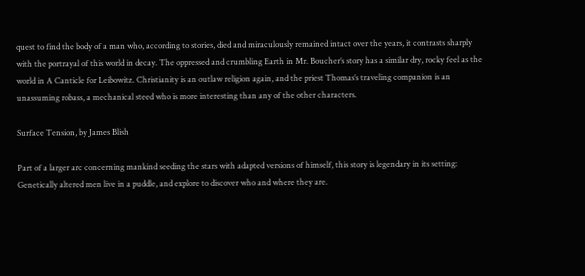quest to find the body of a man who, according to stories, died and miraculously remained intact over the years, it contrasts sharply with the portrayal of this world in decay. The oppressed and crumbling Earth in Mr. Boucher’s story has a similar dry, rocky feel as the world in A Canticle for Leibowitz. Christianity is an outlaw religion again, and the priest Thomas’s traveling companion is an unassuming robass, a mechanical steed who is more interesting than any of the other characters.

Surface Tension, by James Blish

Part of a larger arc concerning mankind seeding the stars with adapted versions of himself, this story is legendary in its setting: Genetically altered men live in a puddle, and explore to discover who and where they are.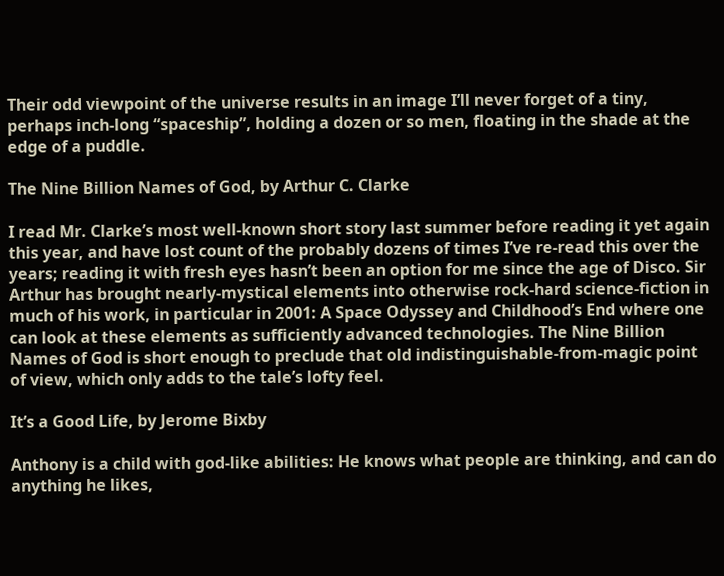Their odd viewpoint of the universe results in an image I’ll never forget of a tiny, perhaps inch-long “spaceship”, holding a dozen or so men, floating in the shade at the edge of a puddle.

The Nine Billion Names of God, by Arthur C. Clarke

I read Mr. Clarke’s most well-known short story last summer before reading it yet again this year, and have lost count of the probably dozens of times I’ve re-read this over the years; reading it with fresh eyes hasn’t been an option for me since the age of Disco. Sir Arthur has brought nearly-mystical elements into otherwise rock-hard science-fiction in much of his work, in particular in 2001: A Space Odyssey and Childhood’s End where one can look at these elements as sufficiently advanced technologies. The Nine Billion Names of God is short enough to preclude that old indistinguishable-from-magic point of view, which only adds to the tale’s lofty feel.

It’s a Good Life, by Jerome Bixby

Anthony is a child with god-like abilities: He knows what people are thinking, and can do anything he likes,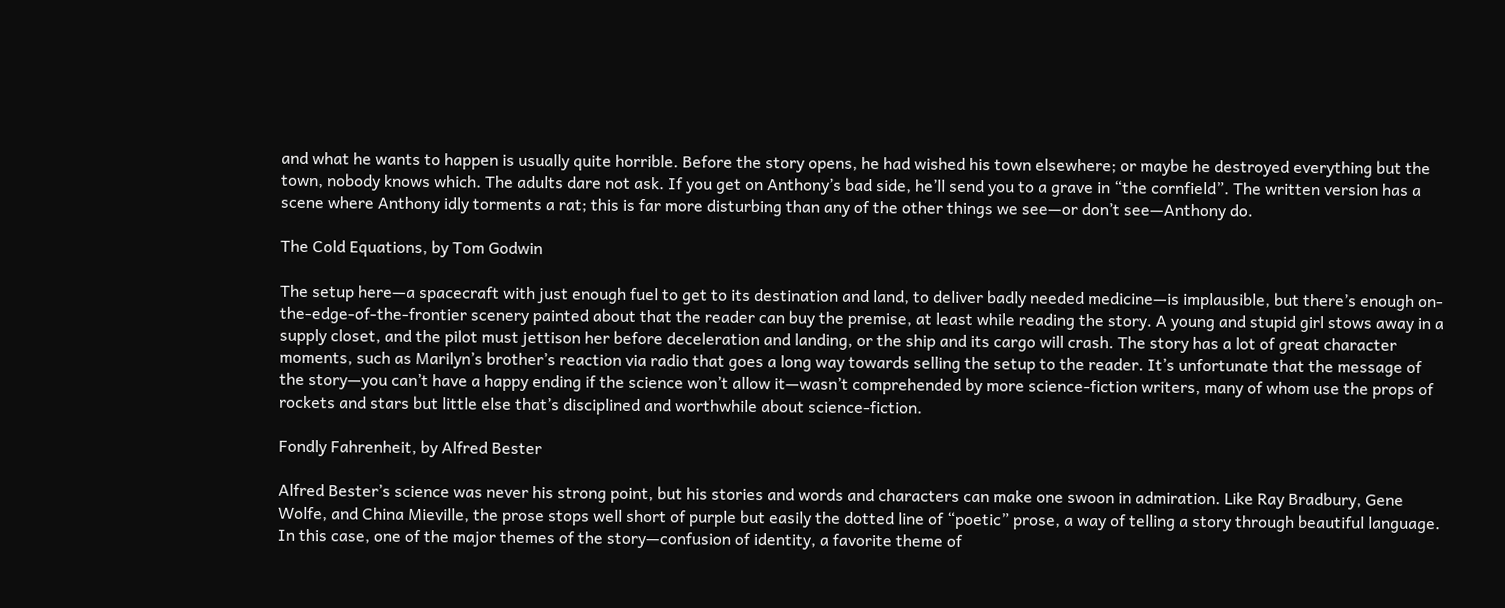and what he wants to happen is usually quite horrible. Before the story opens, he had wished his town elsewhere; or maybe he destroyed everything but the town, nobody knows which. The adults dare not ask. If you get on Anthony’s bad side, he’ll send you to a grave in “the cornfield”. The written version has a scene where Anthony idly torments a rat; this is far more disturbing than any of the other things we see—or don’t see—Anthony do.

The Cold Equations, by Tom Godwin

The setup here—a spacecraft with just enough fuel to get to its destination and land, to deliver badly needed medicine—is implausible, but there’s enough on-the-edge-of-the-frontier scenery painted about that the reader can buy the premise, at least while reading the story. A young and stupid girl stows away in a supply closet, and the pilot must jettison her before deceleration and landing, or the ship and its cargo will crash. The story has a lot of great character moments, such as Marilyn’s brother’s reaction via radio that goes a long way towards selling the setup to the reader. It’s unfortunate that the message of the story—you can’t have a happy ending if the science won’t allow it—wasn’t comprehended by more science-fiction writers, many of whom use the props of rockets and stars but little else that’s disciplined and worthwhile about science-fiction.

Fondly Fahrenheit, by Alfred Bester

Alfred Bester’s science was never his strong point, but his stories and words and characters can make one swoon in admiration. Like Ray Bradbury, Gene Wolfe, and China Mieville, the prose stops well short of purple but easily the dotted line of “poetic” prose, a way of telling a story through beautiful language. In this case, one of the major themes of the story—confusion of identity, a favorite theme of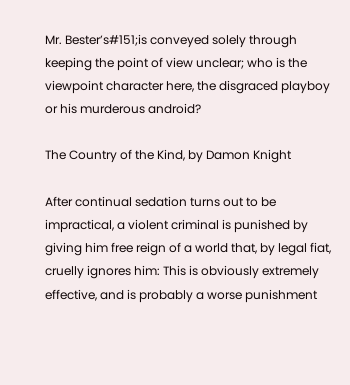Mr. Bester’s#151;is conveyed solely through keeping the point of view unclear; who is the viewpoint character here, the disgraced playboy or his murderous android?

The Country of the Kind, by Damon Knight

After continual sedation turns out to be impractical, a violent criminal is punished by giving him free reign of a world that, by legal fiat, cruelly ignores him: This is obviously extremely effective, and is probably a worse punishment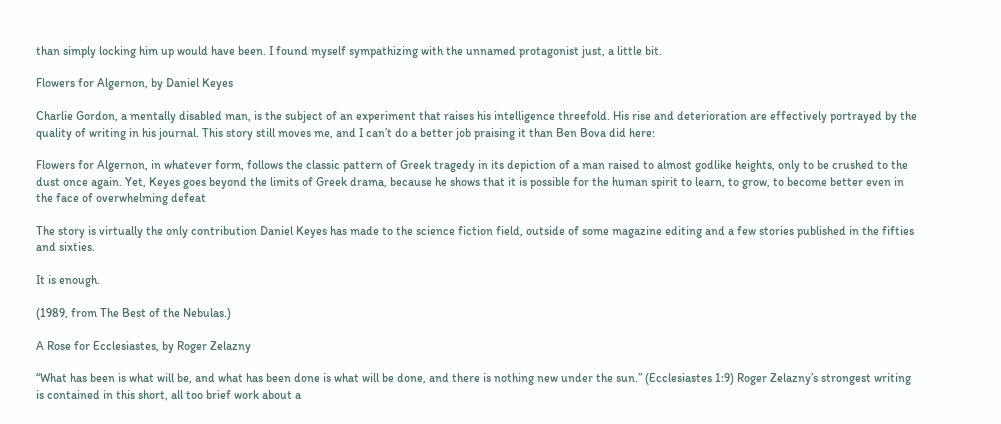than simply locking him up would have been. I found myself sympathizing with the unnamed protagonist just, a little bit.

Flowers for Algernon, by Daniel Keyes

Charlie Gordon, a mentally disabled man, is the subject of an experiment that raises his intelligence threefold. His rise and deterioration are effectively portrayed by the quality of writing in his journal. This story still moves me, and I can’t do a better job praising it than Ben Bova did here:

Flowers for Algernon, in whatever form, follows the classic pattern of Greek tragedy in its depiction of a man raised to almost godlike heights, only to be crushed to the dust once again. Yet, Keyes goes beyond the limits of Greek drama, because he shows that it is possible for the human spirit to learn, to grow, to become better even in the face of overwhelming defeat

The story is virtually the only contribution Daniel Keyes has made to the science fiction field, outside of some magazine editing and a few stories published in the fifties and sixties.

It is enough.

(1989, from The Best of the Nebulas.)

A Rose for Ecclesiastes, by Roger Zelazny

“What has been is what will be, and what has been done is what will be done, and there is nothing new under the sun.” (Ecclesiastes 1:9) Roger Zelazny’s strongest writing is contained in this short, all too brief work about a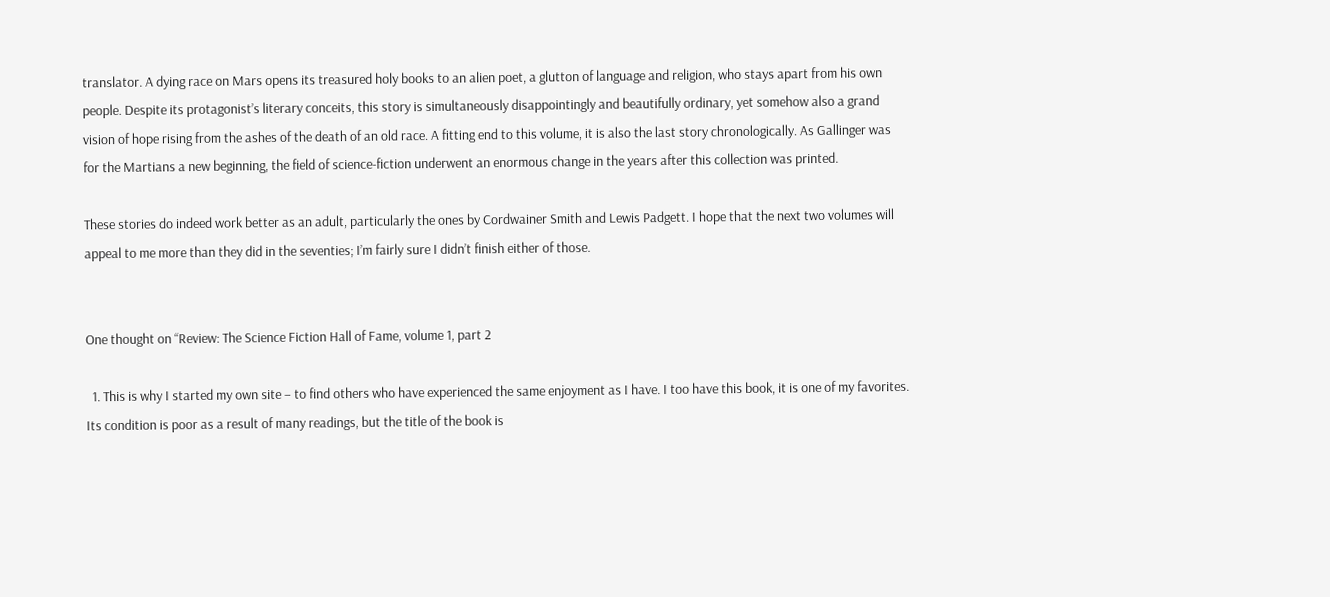translator. A dying race on Mars opens its treasured holy books to an alien poet, a glutton of language and religion, who stays apart from his own people. Despite its protagonist’s literary conceits, this story is simultaneously disappointingly and beautifully ordinary, yet somehow also a grand vision of hope rising from the ashes of the death of an old race. A fitting end to this volume, it is also the last story chronologically. As Gallinger was for the Martians a new beginning, the field of science-fiction underwent an enormous change in the years after this collection was printed.

These stories do indeed work better as an adult, particularly the ones by Cordwainer Smith and Lewis Padgett. I hope that the next two volumes will appeal to me more than they did in the seventies; I’m fairly sure I didn’t finish either of those.


One thought on “Review: The Science Fiction Hall of Fame, volume 1, part 2

  1. This is why I started my own site – to find others who have experienced the same enjoyment as I have. I too have this book, it is one of my favorites. Its condition is poor as a result of many readings, but the title of the book is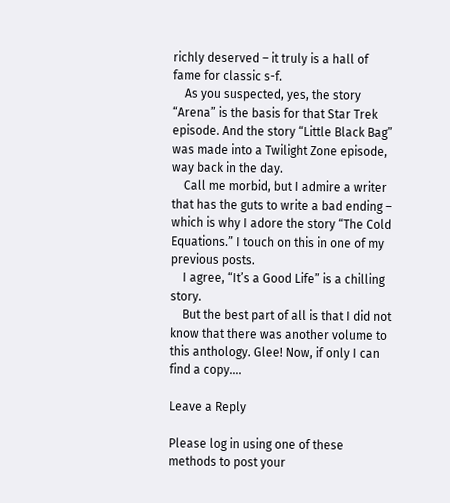richly deserved – it truly is a hall of fame for classic s-f.
    As you suspected, yes, the story “Arena” is the basis for that Star Trek episode. And the story “Little Black Bag” was made into a Twilight Zone episode, way back in the day.
    Call me morbid, but I admire a writer that has the guts to write a bad ending – which is why I adore the story “The Cold Equations.” I touch on this in one of my previous posts.
    I agree, “It’s a Good Life” is a chilling story.
    But the best part of all is that I did not know that there was another volume to this anthology. Glee! Now, if only I can find a copy….

Leave a Reply

Please log in using one of these methods to post your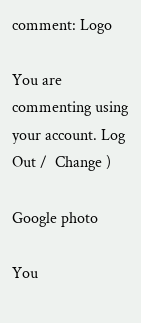comment: Logo

You are commenting using your account. Log Out /  Change )

Google photo

You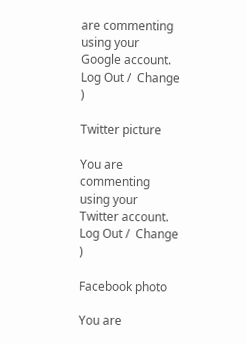are commenting using your Google account. Log Out /  Change )

Twitter picture

You are commenting using your Twitter account. Log Out /  Change )

Facebook photo

You are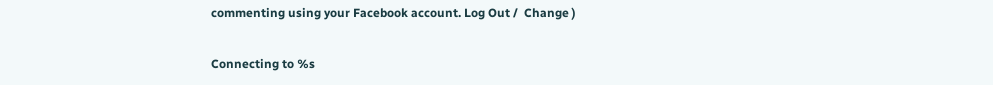commenting using your Facebook account. Log Out /  Change )

Connecting to %s